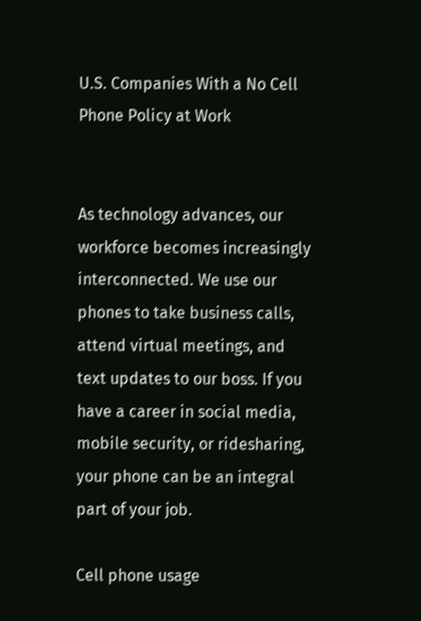U.S. Companies With a No Cell Phone Policy at Work


As technology advances, our workforce becomes increasingly interconnected. We use our phones to take business calls, attend virtual meetings, and text updates to our boss. If you have a career in social media, mobile security, or ridesharing, your phone can be an integral part of your job.

Cell phone usage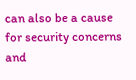can also be a cause for security concerns and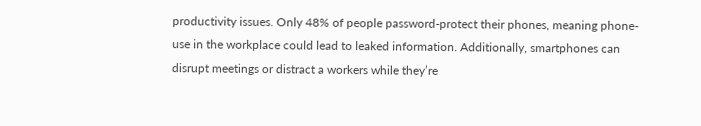productivity issues. Only 48% of people password-protect their phones, meaning phone-use in the workplace could lead to leaked information. Additionally, smartphones can disrupt meetings or distract a workers while they’re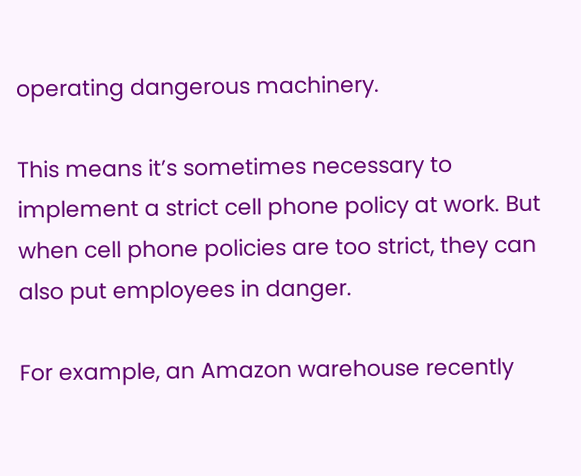operating dangerous machinery.

This means it’s sometimes necessary to implement a strict cell phone policy at work. But when cell phone policies are too strict, they can also put employees in danger.

For example, an Amazon warehouse recently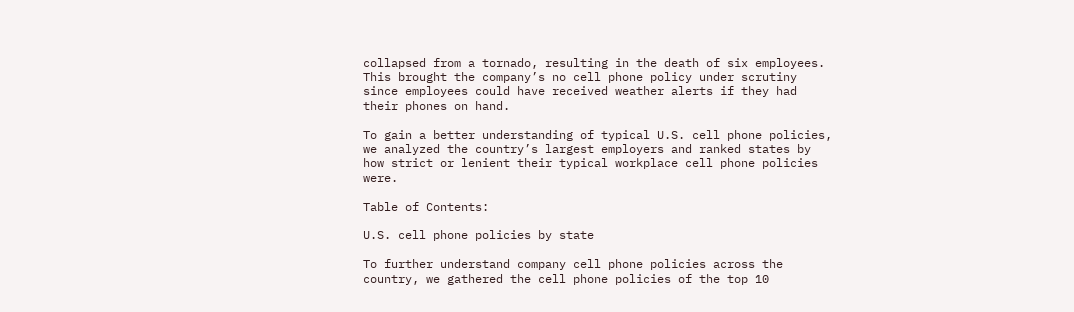collapsed from a tornado, resulting in the death of six employees. This brought the company’s no cell phone policy under scrutiny since employees could have received weather alerts if they had their phones on hand.

To gain a better understanding of typical U.S. cell phone policies, we analyzed the country’s largest employers and ranked states by how strict or lenient their typical workplace cell phone policies were.

Table of Contents:

U.S. cell phone policies by state

To further understand company cell phone policies across the country, we gathered the cell phone policies of the top 10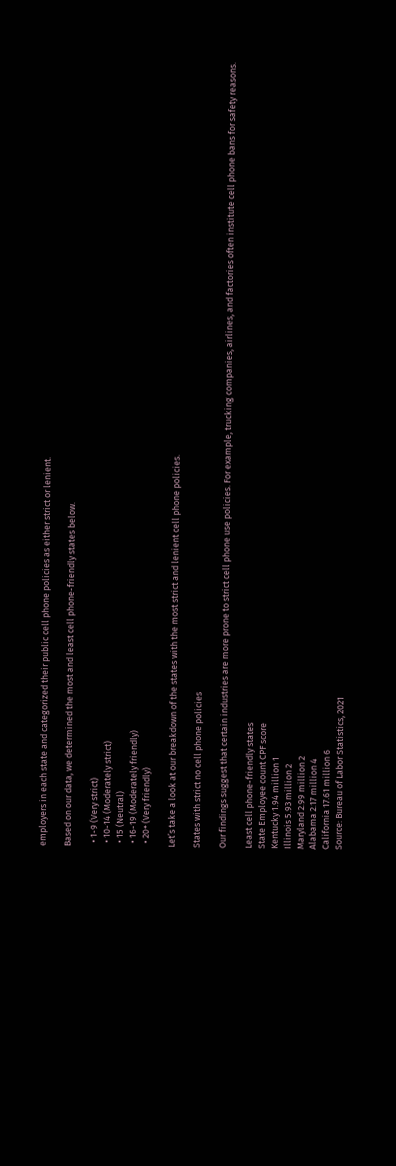employers in each state and categorized their public cell phone policies as either strict or lenient.

Based on our data, we determined the most and least cell phone-friendly states below.

  • 1-9 (Very strict)
  • 10-14 (Moderately strict)
  • 15 (Neutral)
  • 16-19 (Moderately friendly)
  • 20+ (Very friendly)

Let’s take a look at our breakdown of the states with the most strict and lenient cell phone policies.

States with strict no cell phone policies

Our findings suggest that certain industries are more prone to strict cell phone use policies. For example, trucking companies, airlines, and factories often institute cell phone bans for safety reasons.

Least cell phone-friendly states
State Employee count CPF score
Kentucky 1.94 million 1
Illinois 5.93 million 2
Maryland 2.99 million 2
Alabama 2.17 million 4
California 17.61 million 6
Source: Bureau of Labor Statistics, 2021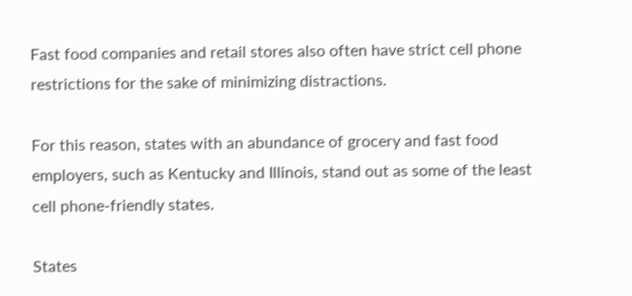Fast food companies and retail stores also often have strict cell phone restrictions for the sake of minimizing distractions.

For this reason, states with an abundance of grocery and fast food employers, such as Kentucky and Illinois, stand out as some of the least cell phone-friendly states.

States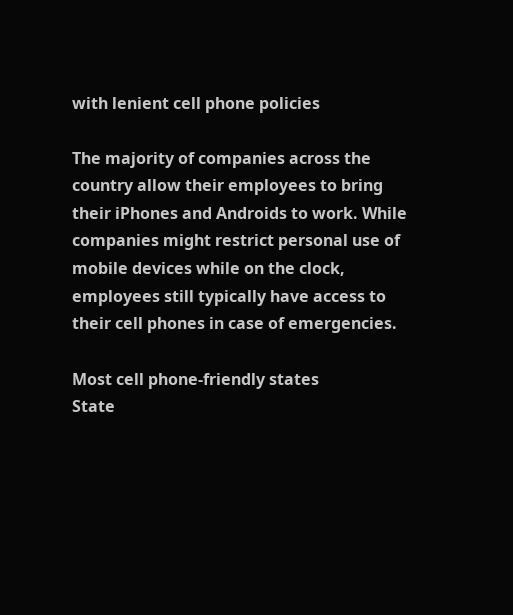with lenient cell phone policies

The majority of companies across the country allow their employees to bring their iPhones and Androids to work. While companies might restrict personal use of mobile devices while on the clock, employees still typically have access to their cell phones in case of emergencies.

Most cell phone-friendly states
State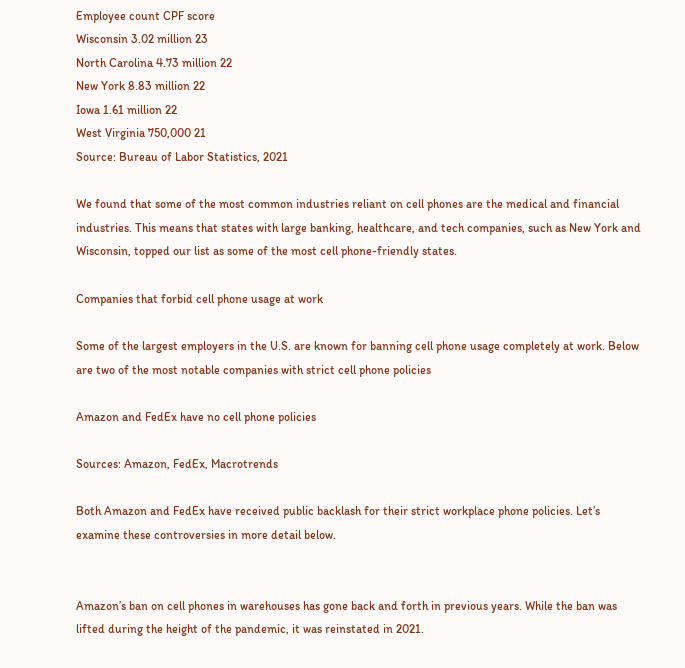Employee count CPF score
Wisconsin 3.02 million 23
North Carolina 4.73 million 22
New York 8.83 million 22
Iowa 1.61 million 22
West Virginia 750,000 21
Source: Bureau of Labor Statistics, 2021

We found that some of the most common industries reliant on cell phones are the medical and financial industries. This means that states with large banking, healthcare, and tech companies, such as New York and Wisconsin, topped our list as some of the most cell phone-friendly states.

Companies that forbid cell phone usage at work

Some of the largest employers in the U.S. are known for banning cell phone usage completely at work. Below are two of the most notable companies with strict cell phone policies

Amazon and FedEx have no cell phone policies

Sources: Amazon, FedEx, Macrotrends

Both Amazon and FedEx have received public backlash for their strict workplace phone policies. Let’s examine these controversies in more detail below.


Amazon’s ban on cell phones in warehouses has gone back and forth in previous years. While the ban was lifted during the height of the pandemic, it was reinstated in 2021.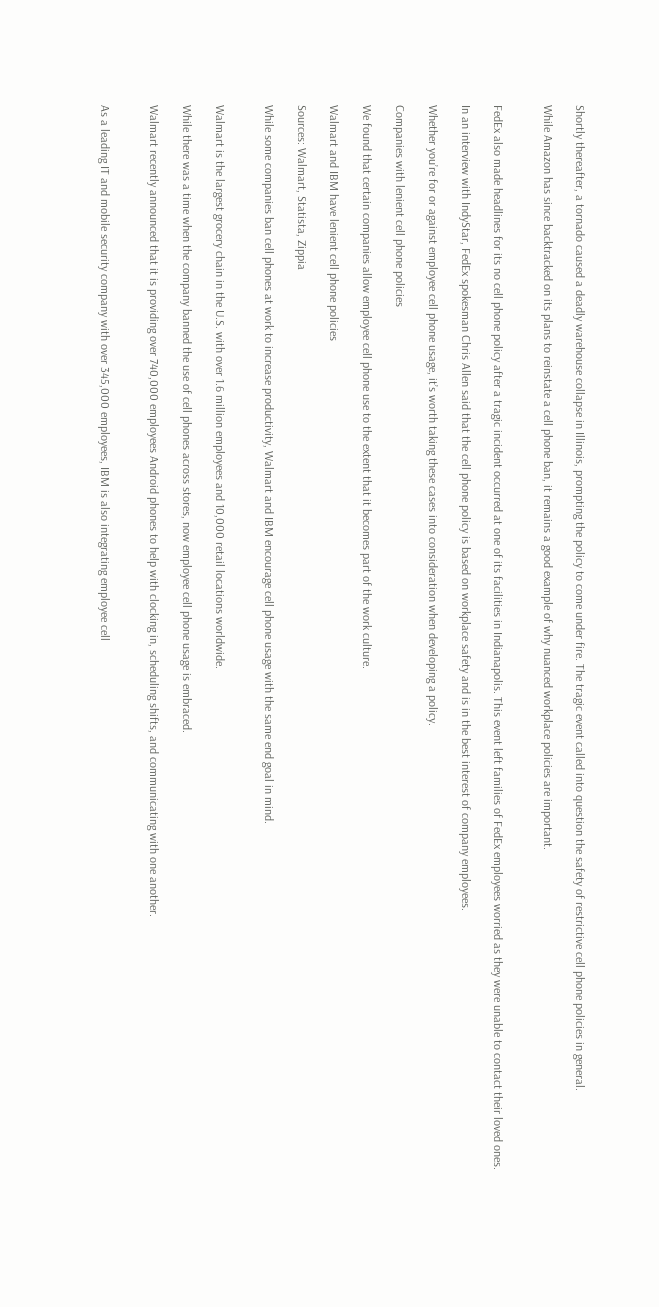Shortly thereafter, a tornado caused a deadly warehouse collapse in Illinois, prompting the policy to come under fire. The tragic event called into question the safety of restrictive cell phone policies in general.

While Amazon has since backtracked on its plans to reinstate a cell phone ban, it remains a good example of why nuanced workplace policies are important.


FedEx also made headlines for its no cell phone policy after a tragic incident occurred at one of its facilities in Indianapolis. This event left families of FedEx employees worried as they were unable to contact their loved ones.

In an interview with IndyStar, FedEx spokesman Chris Allen said that the cell phone policy is based on workplace safety and is in the best interest of company employees.

Whether you’re for or against employee cell phone usage, it’s worth taking these cases into consideration when developing a policy.

Companies with lenient cell phone policies

We found that certain companies allow employee cell phone use to the extent that it becomes part of the work culture.

Walmart and IBM have lenient cell phone policies

Sources: Walmart, Statista, Zippia

While some companies ban cell phones at work to increase productivity, Walmart and IBM encourage cell phone usage with the same end goal in mind.


Walmart is the largest grocery chain in the U.S. with over 1.6 million employees and 10,000 retail locations worldwide.

While there was a time when the company banned the use of cell phones across stores, now employee cell phone usage is embraced.

Walmart recently announced that it is providing over 740,000 employees Android phones to help with clocking in, scheduling shifts, and communicating with one another.


As a leading IT and mobile security company with over 345,000 employees, IBM is also integrating employee cell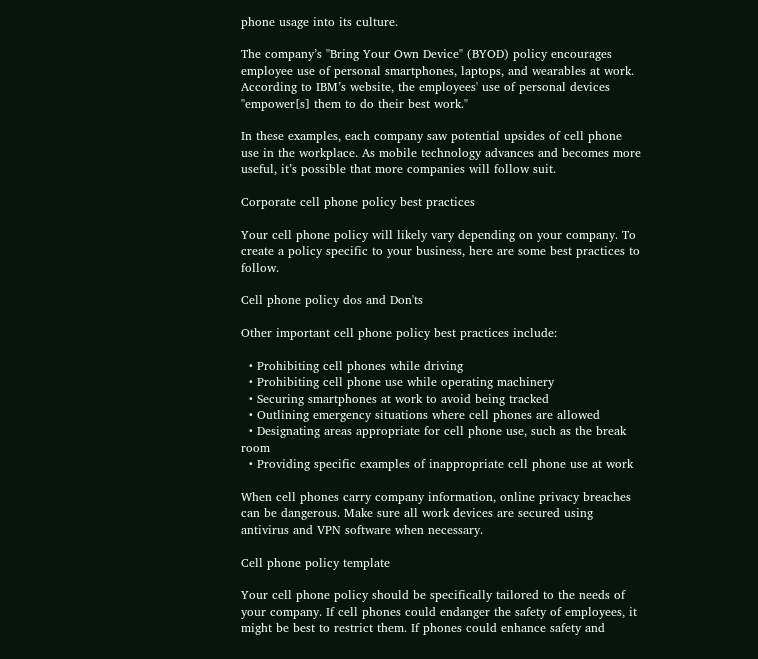phone usage into its culture.

The company’s "Bring Your Own Device" (BYOD) policy encourages employee use of personal smartphones, laptops, and wearables at work. According to IBM’s website, the employees' use of personal devices "empower[s] them to do their best work."

In these examples, each company saw potential upsides of cell phone use in the workplace. As mobile technology advances and becomes more useful, it’s possible that more companies will follow suit.

Corporate cell phone policy best practices

Your cell phone policy will likely vary depending on your company. To create a policy specific to your business, here are some best practices to follow.

Cell phone policy dos and Don'ts

Other important cell phone policy best practices include:

  • Prohibiting cell phones while driving
  • Prohibiting cell phone use while operating machinery
  • Securing smartphones at work to avoid being tracked
  • Outlining emergency situations where cell phones are allowed
  • Designating areas appropriate for cell phone use, such as the break room
  • Providing specific examples of inappropriate cell phone use at work

When cell phones carry company information, online privacy breaches can be dangerous. Make sure all work devices are secured using antivirus and VPN software when necessary.

Cell phone policy template

Your cell phone policy should be specifically tailored to the needs of your company. If cell phones could endanger the safety of employees, it might be best to restrict them. If phones could enhance safety and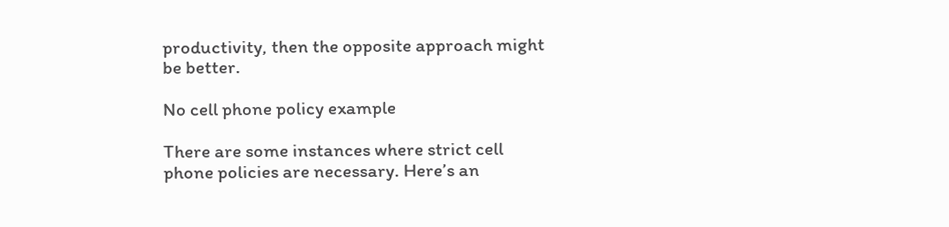productivity, then the opposite approach might be better.

No cell phone policy example

There are some instances where strict cell phone policies are necessary. Here’s an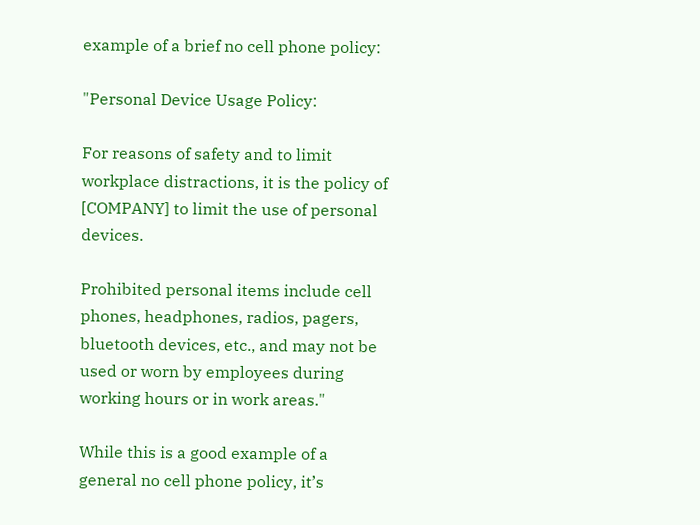example of a brief no cell phone policy:

"Personal Device Usage Policy:

For reasons of safety and to limit workplace distractions, it is the policy of [COMPANY] to limit the use of personal devices.

Prohibited personal items include cell phones, headphones, radios, pagers, bluetooth devices, etc., and may not be used or worn by employees during working hours or in work areas."

While this is a good example of a general no cell phone policy, it’s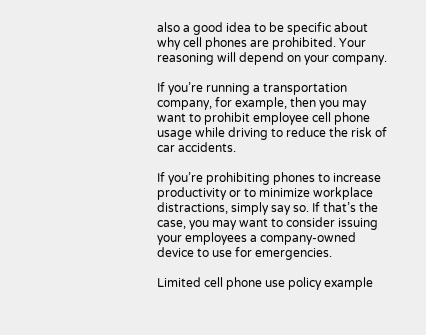also a good idea to be specific about why cell phones are prohibited. Your reasoning will depend on your company.

If you’re running a transportation company, for example, then you may want to prohibit employee cell phone usage while driving to reduce the risk of car accidents.

If you’re prohibiting phones to increase productivity or to minimize workplace distractions, simply say so. If that’s the case, you may want to consider issuing your employees a company-owned device to use for emergencies.

Limited cell phone use policy example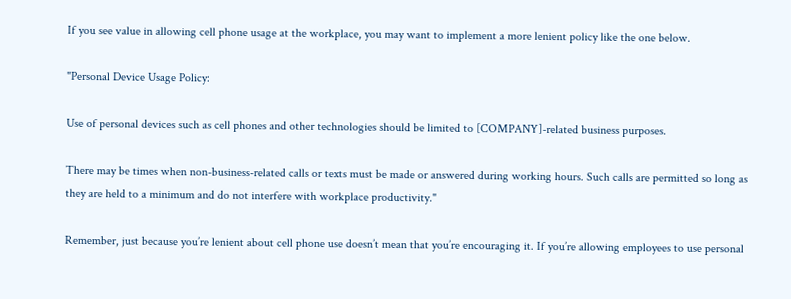If you see value in allowing cell phone usage at the workplace, you may want to implement a more lenient policy like the one below.

"Personal Device Usage Policy:

Use of personal devices such as cell phones and other technologies should be limited to [COMPANY]-related business purposes.

There may be times when non-business-related calls or texts must be made or answered during working hours. Such calls are permitted so long as they are held to a minimum and do not interfere with workplace productivity."

Remember, just because you’re lenient about cell phone use doesn’t mean that you’re encouraging it. If you’re allowing employees to use personal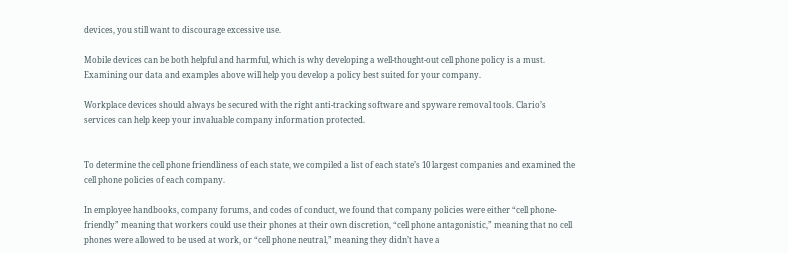devices, you still want to discourage excessive use.

Mobile devices can be both helpful and harmful, which is why developing a well-thought-out cell phone policy is a must. Examining our data and examples above will help you develop a policy best suited for your company.

Workplace devices should always be secured with the right anti-tracking software and spyware removal tools. Clario’s services can help keep your invaluable company information protected.


To determine the cell phone friendliness of each state, we compiled a list of each state’s 10 largest companies and examined the cell phone policies of each company.

In employee handbooks, company forums, and codes of conduct, we found that company policies were either “cell phone-friendly” meaning that workers could use their phones at their own discretion, “cell phone antagonistic,” meaning that no cell phones were allowed to be used at work, or “cell phone neutral,” meaning they didn’t have a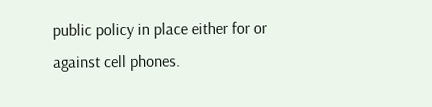public policy in place either for or against cell phones.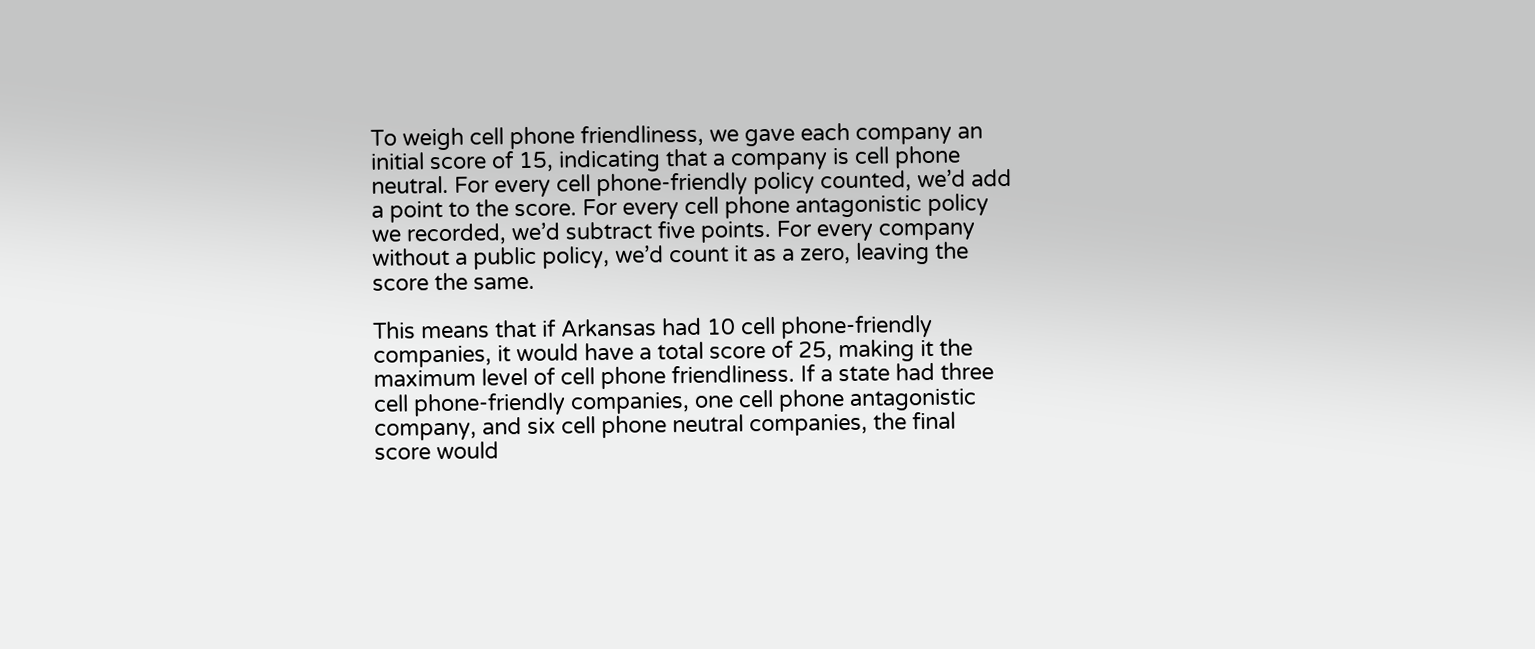To weigh cell phone friendliness, we gave each company an initial score of 15, indicating that a company is cell phone neutral. For every cell phone-friendly policy counted, we’d add a point to the score. For every cell phone antagonistic policy we recorded, we’d subtract five points. For every company without a public policy, we’d count it as a zero, leaving the score the same.

This means that if Arkansas had 10 cell phone-friendly companies, it would have a total score of 25, making it the maximum level of cell phone friendliness. If a state had three cell phone-friendly companies, one cell phone antagonistic company, and six cell phone neutral companies, the final score would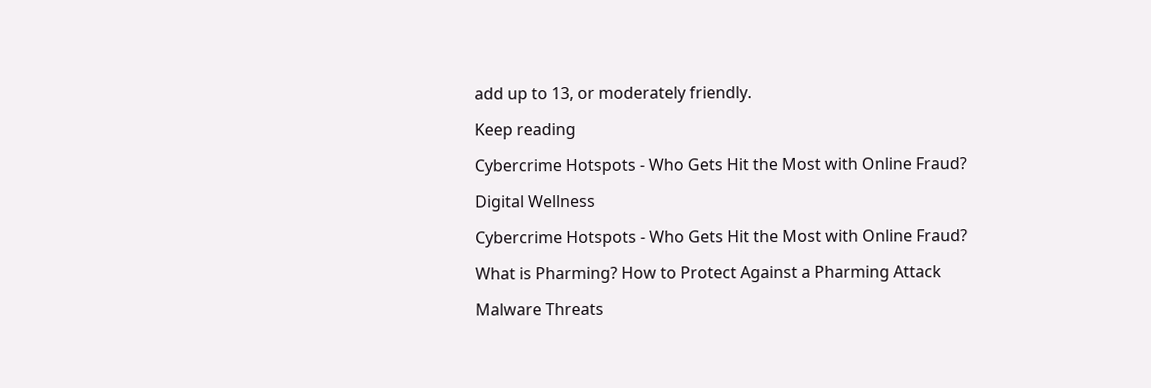add up to 13, or moderately friendly.

Keep reading

Cybercrime Hotspots - Who Gets Hit the Most with Online Fraud?

Digital Wellness

Cybercrime Hotspots - Who Gets Hit the Most with Online Fraud?

What is Pharming? How to Protect Against a Pharming Attack

Malware Threats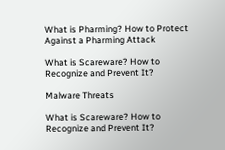What is Pharming? How to Protect Against a Pharming Attack

What is Scareware? How to Recognize and Prevent It?

Malware Threats

What is Scareware? How to Recognize and Prevent It?